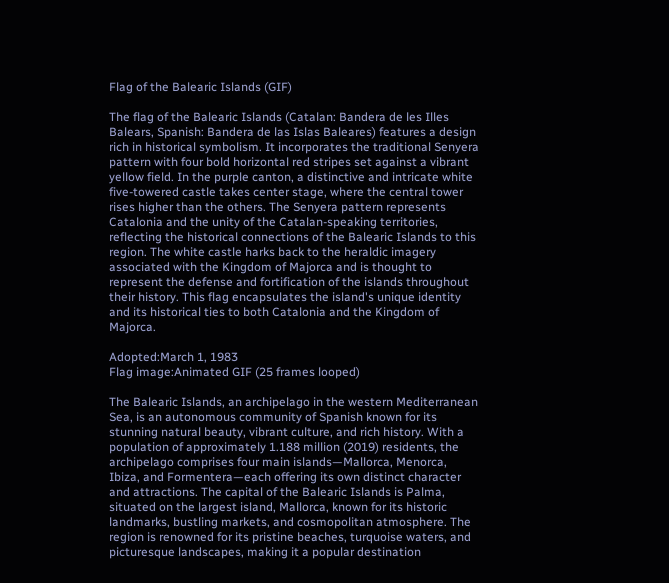Flag of the Balearic Islands (GIF)

The flag of the Balearic Islands (Catalan: Bandera de les Illes Balears, Spanish: Bandera de las Islas Baleares) features a design rich in historical symbolism. It incorporates the traditional Senyera pattern with four bold horizontal red stripes set against a vibrant yellow field. In the purple canton, a distinctive and intricate white five-towered castle takes center stage, where the central tower rises higher than the others. The Senyera pattern represents Catalonia and the unity of the Catalan-speaking territories, reflecting the historical connections of the Balearic Islands to this region. The white castle harks back to the heraldic imagery associated with the Kingdom of Majorca and is thought to represent the defense and fortification of the islands throughout their history. This flag encapsulates the island's unique identity and its historical ties to both Catalonia and the Kingdom of Majorca.

Adopted:March 1, 1983
Flag image:Animated GIF (25 frames looped)

The Balearic Islands, an archipelago in the western Mediterranean Sea, is an autonomous community of Spanish known for its stunning natural beauty, vibrant culture, and rich history. With a population of approximately 1.188 million (2019) residents, the archipelago comprises four main islands—Mallorca, Menorca, Ibiza, and Formentera—each offering its own distinct character and attractions. The capital of the Balearic Islands is Palma, situated on the largest island, Mallorca, known for its historic landmarks, bustling markets, and cosmopolitan atmosphere. The region is renowned for its pristine beaches, turquoise waters, and picturesque landscapes, making it a popular destination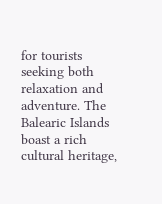for tourists seeking both relaxation and adventure. The Balearic Islands boast a rich cultural heritage,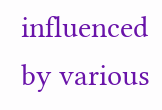influenced by various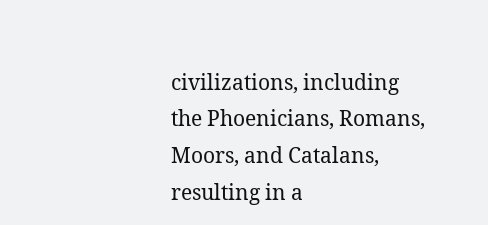civilizations, including the Phoenicians, Romans, Moors, and Catalans, resulting in a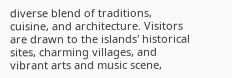diverse blend of traditions, cuisine, and architecture. Visitors are drawn to the islands' historical sites, charming villages, and vibrant arts and music scene,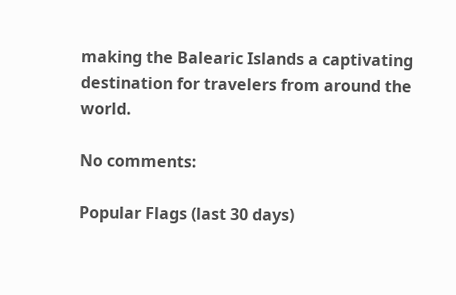making the Balearic Islands a captivating destination for travelers from around the world.

No comments:

Popular Flags (last 30 days)